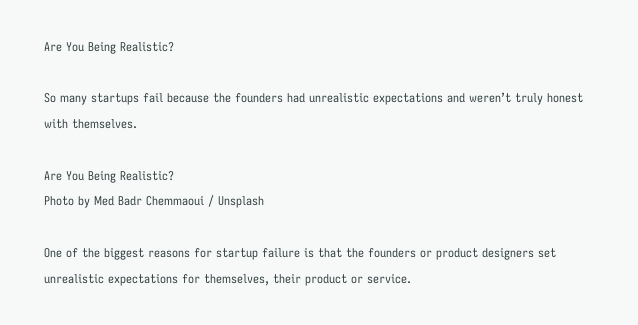Are You Being Realistic?

So many startups fail because the founders had unrealistic expectations and weren’t truly honest with themselves.

Are You Being Realistic?
Photo by Med Badr Chemmaoui / Unsplash

One of the biggest reasons for startup failure is that the founders or product designers set unrealistic expectations for themselves, their product or service.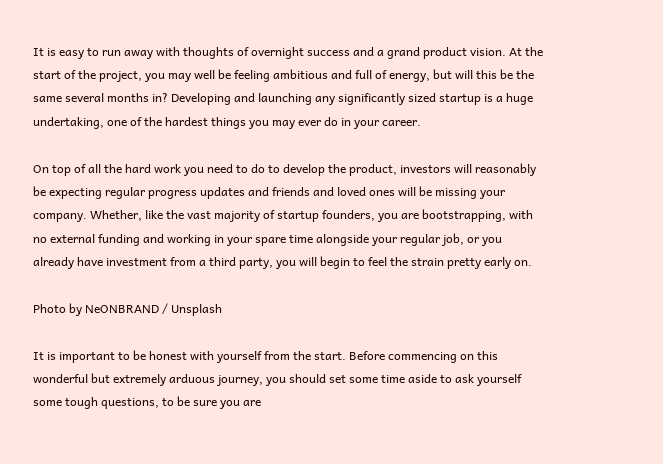It is easy to run away with thoughts of overnight success and a grand product vision. At the start of the project, you may well be feeling ambitious and full of energy, but will this be the same several months in? Developing and launching any significantly sized startup is a huge undertaking, one of the hardest things you may ever do in your career.

On top of all the hard work you need to do to develop the product, investors will reasonably be expecting regular progress updates and friends and loved ones will be missing your company. Whether, like the vast majority of startup founders, you are bootstrapping, with no external funding and working in your spare time alongside your regular job, or you already have investment from a third party, you will begin to feel the strain pretty early on.

Photo by NeONBRAND / Unsplash

It is important to be honest with yourself from the start. Before commencing on this wonderful but extremely arduous journey, you should set some time aside to ask yourself some tough questions, to be sure you are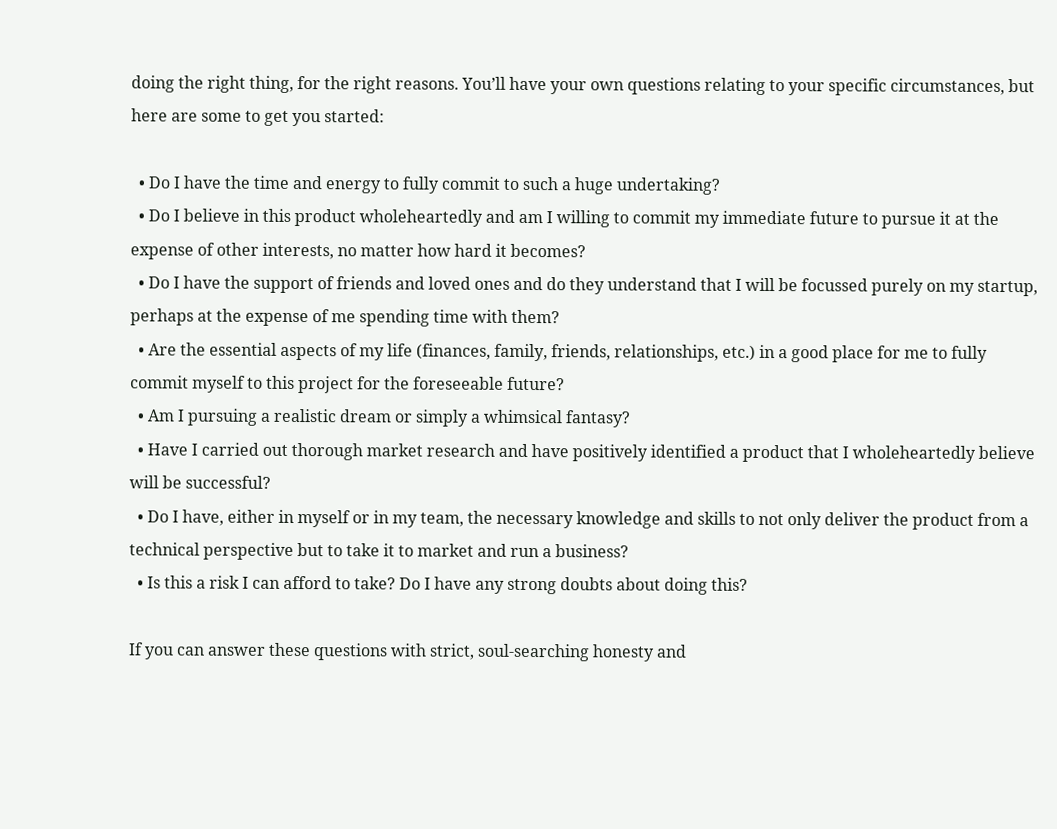doing the right thing, for the right reasons. You’ll have your own questions relating to your specific circumstances, but here are some to get you started:

  • Do I have the time and energy to fully commit to such a huge undertaking?
  • Do I believe in this product wholeheartedly and am I willing to commit my immediate future to pursue it at the expense of other interests, no matter how hard it becomes?
  • Do I have the support of friends and loved ones and do they understand that I will be focussed purely on my startup, perhaps at the expense of me spending time with them?
  • Are the essential aspects of my life (finances, family, friends, relationships, etc.) in a good place for me to fully commit myself to this project for the foreseeable future?
  • Am I pursuing a realistic dream or simply a whimsical fantasy?
  • Have I carried out thorough market research and have positively identified a product that I wholeheartedly believe will be successful?
  • Do I have, either in myself or in my team, the necessary knowledge and skills to not only deliver the product from a technical perspective but to take it to market and run a business?
  • Is this a risk I can afford to take? Do I have any strong doubts about doing this?

If you can answer these questions with strict, soul-searching honesty and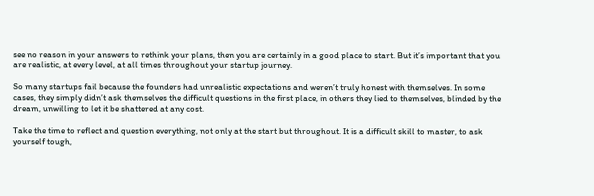see no reason in your answers to rethink your plans, then you are certainly in a good place to start. But it’s important that you are realistic, at every level, at all times throughout your startup journey.

So many startups fail because the founders had unrealistic expectations and weren’t truly honest with themselves. In some cases, they simply didn’t ask themselves the difficult questions in the first place, in others they lied to themselves, blinded by the dream, unwilling to let it be shattered at any cost.

Take the time to reflect and question everything, not only at the start but throughout. It is a difficult skill to master, to ask yourself tough,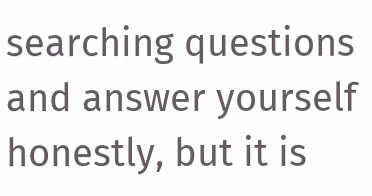searching questions and answer yourself honestly, but it is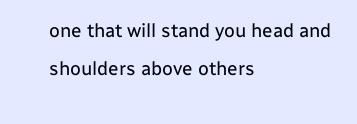one that will stand you head and shoulders above others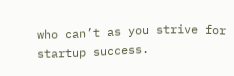who can’t as you strive for startup success.